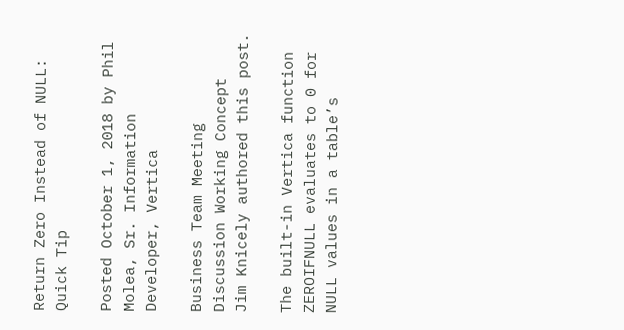Return Zero Instead of NULL: Quick Tip

Posted October 1, 2018 by Phil Molea, Sr. Information Developer, Vertica

Business Team Meeting Discussion Working Concept
Jim Knicely authored this post.

The built-in Vertica function ZEROIFNULL evaluates to 0 for NULL values in a table’s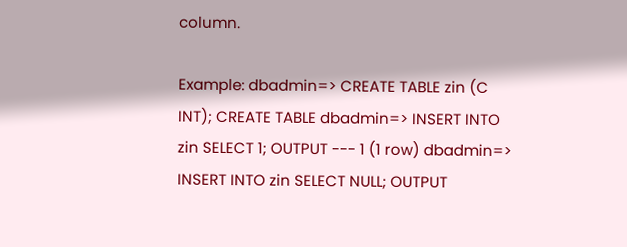column.

Example: dbadmin=> CREATE TABLE zin (C INT); CREATE TABLE dbadmin=> INSERT INTO zin SELECT 1; OUTPUT --- 1 (1 row) dbadmin=> INSERT INTO zin SELECT NULL; OUTPUT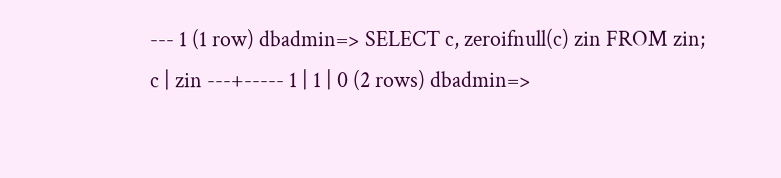--- 1 (1 row) dbadmin=> SELECT c, zeroifnull(c) zin FROM zin; c | zin ---+----- 1 | 1 | 0 (2 rows) dbadmin=>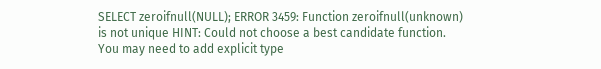SELECT zeroifnull(NULL); ERROR 3459: Function zeroifnull(unknown) is not unique HINT: Could not choose a best candidate function. You may need to add explicit type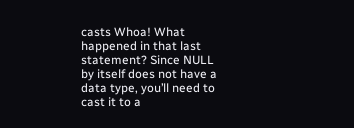casts Whoa! What happened in that last statement? Since NULL by itself does not have a data type, you’ll need to cast it to a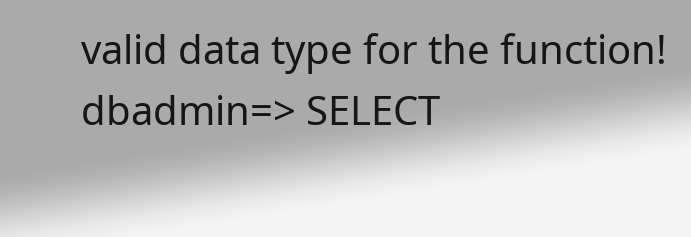valid data type for the function! dbadmin=> SELECT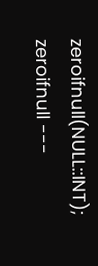zeroifnull(NULL::INT); zeroifnull ---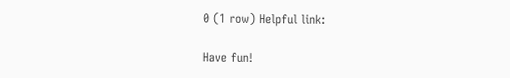0 (1 row) Helpful link:

Have fun!